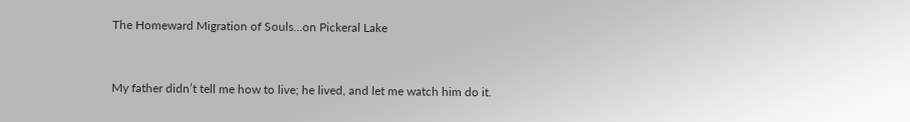The Homeward Migration of Souls…on Pickeral Lake


My father didn’t tell me how to live; he lived, and let me watch him do it.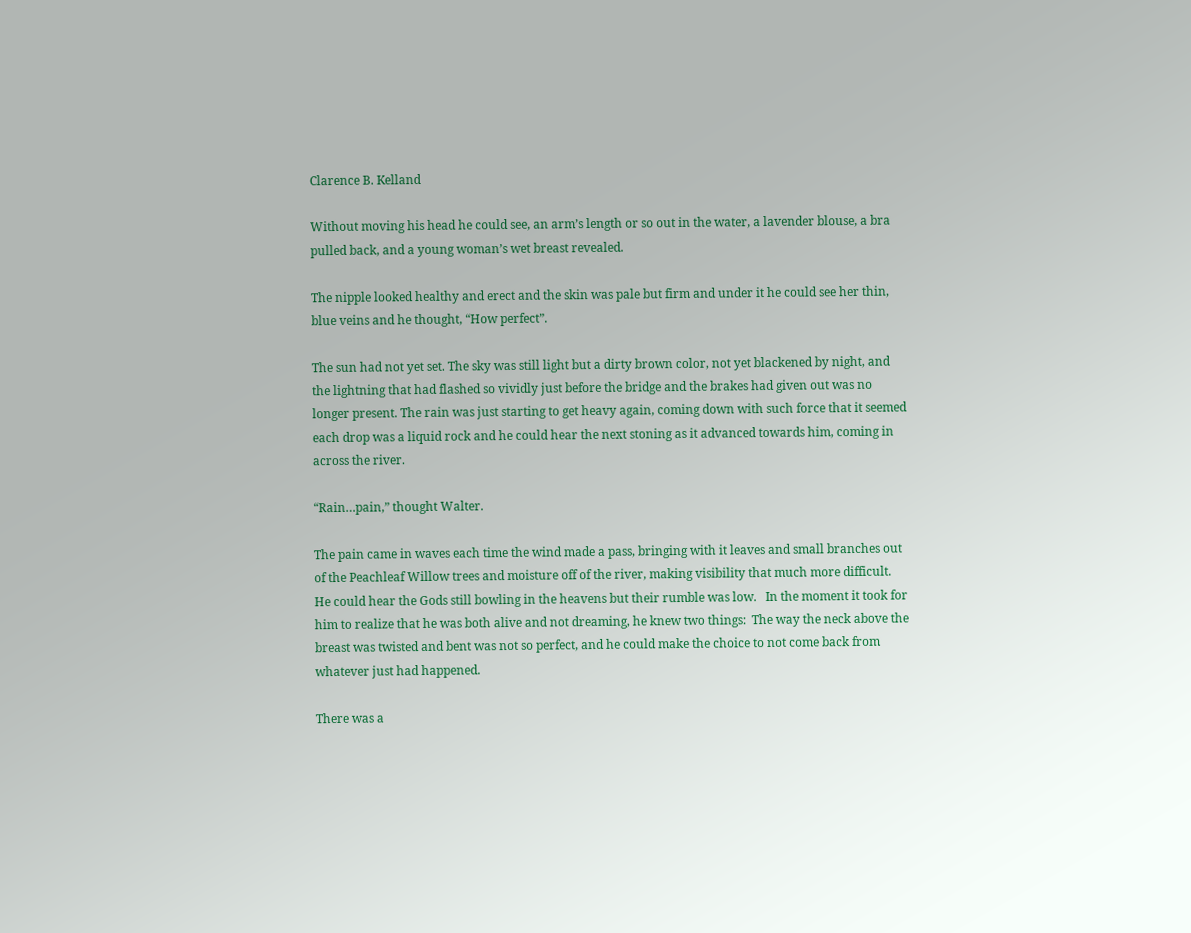Clarence B. Kelland

Without moving his head he could see, an arm’s length or so out in the water, a lavender blouse, a bra pulled back, and a young woman’s wet breast revealed.

The nipple looked healthy and erect and the skin was pale but firm and under it he could see her thin, blue veins and he thought, “How perfect”.

The sun had not yet set. The sky was still light but a dirty brown color, not yet blackened by night, and the lightning that had flashed so vividly just before the bridge and the brakes had given out was no longer present. The rain was just starting to get heavy again, coming down with such force that it seemed each drop was a liquid rock and he could hear the next stoning as it advanced towards him, coming in across the river.

“Rain…pain,” thought Walter.

The pain came in waves each time the wind made a pass, bringing with it leaves and small branches out of the Peachleaf Willow trees and moisture off of the river, making visibility that much more difficult.  He could hear the Gods still bowling in the heavens but their rumble was low.   In the moment it took for him to realize that he was both alive and not dreaming, he knew two things:  The way the neck above the breast was twisted and bent was not so perfect, and he could make the choice to not come back from whatever just had happened.

There was a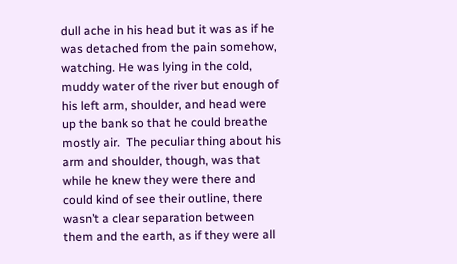dull ache in his head but it was as if he was detached from the pain somehow, watching. He was lying in the cold, muddy water of the river but enough of his left arm, shoulder, and head were up the bank so that he could breathe mostly air.  The peculiar thing about his arm and shoulder, though, was that while he knew they were there and could kind of see their outline, there wasn’t a clear separation between them and the earth, as if they were all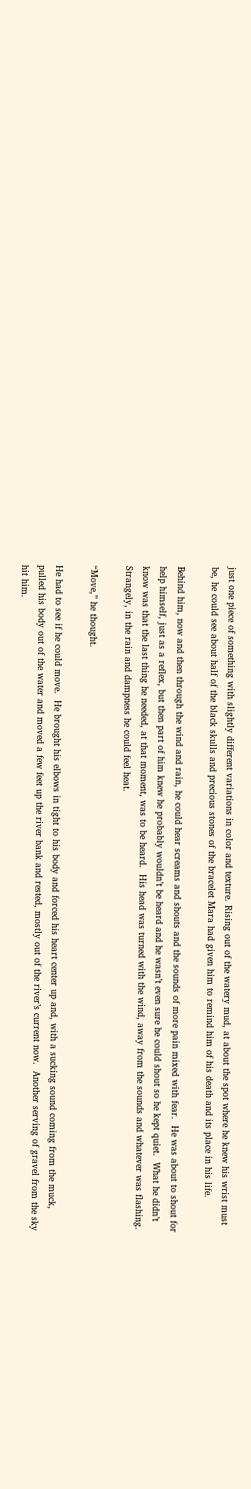just one piece of something with slightly different variations in color and texture. Rising out of the watery mud, at about the spot where he knew his wrist must be, he could see about half of the black skulls and precious stones of the bracelet Mara had given him to remind him of his death and its place in his life.

Behind him, now and then through the wind and rain, he could hear screams and shouts and the sounds of more pain mixed with fear.  He was about to shout for help himself, just as a reflex, but then part of him knew he probably wouldn’t be heard and he wasn’t even sure he could shout so he kept quiet.  What he didn’t know was that the last thing he needed, at that moment, was to be heard.  His head was turned with the wind, away from the sounds and whatever was flashing. Strangely, in the rain and dampness he could feel heat.

“Move,” he thought.

He had to see if he could move.  He brought his elbows in tight to his body and forced his heart center up and, with a sucking sound coming from the muck, pulled his body out of the water and moved a few feet up the river bank and rested, mostly out of the river’s current now.  Another serving of gravel from the sky hit him.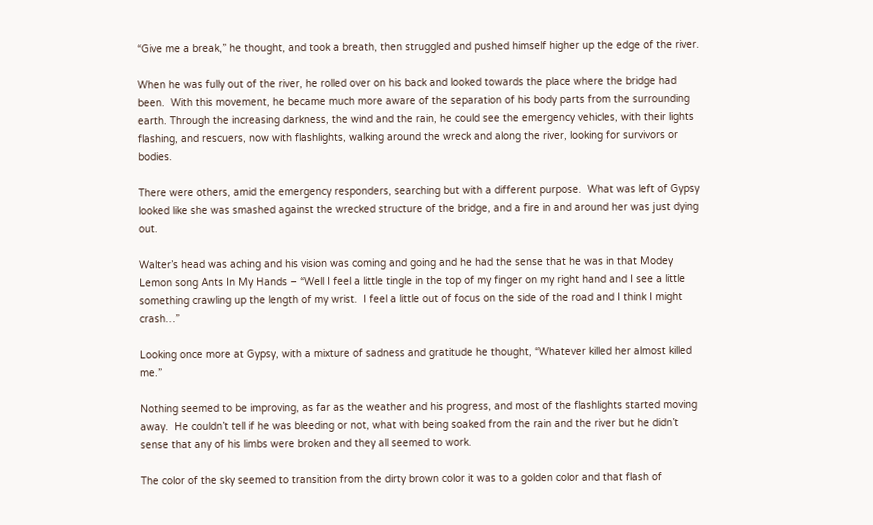“Give me a break,” he thought, and took a breath, then struggled and pushed himself higher up the edge of the river.

When he was fully out of the river, he rolled over on his back and looked towards the place where the bridge had been.  With this movement, he became much more aware of the separation of his body parts from the surrounding earth. Through the increasing darkness, the wind and the rain, he could see the emergency vehicles, with their lights flashing, and rescuers, now with flashlights, walking around the wreck and along the river, looking for survivors or bodies.

There were others, amid the emergency responders, searching but with a different purpose.  What was left of Gypsy looked like she was smashed against the wrecked structure of the bridge, and a fire in and around her was just dying out.

Walter’s head was aching and his vision was coming and going and he had the sense that he was in that Modey Lemon song Ants In My Hands – “Well I feel a little tingle in the top of my finger on my right hand and I see a little something crawling up the length of my wrist.  I feel a little out of focus on the side of the road and I think I might crash…”

Looking once more at Gypsy, with a mixture of sadness and gratitude he thought, “Whatever killed her almost killed me.”

Nothing seemed to be improving, as far as the weather and his progress, and most of the flashlights started moving away.  He couldn’t tell if he was bleeding or not, what with being soaked from the rain and the river but he didn’t sense that any of his limbs were broken and they all seemed to work.

The color of the sky seemed to transition from the dirty brown color it was to a golden color and that flash of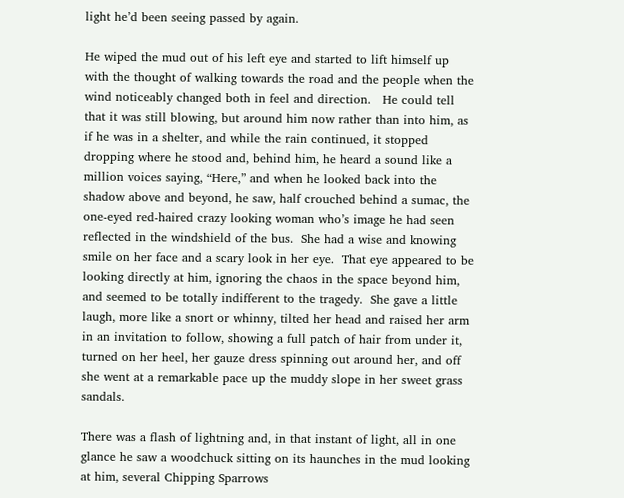light he’d been seeing passed by again.

He wiped the mud out of his left eye and started to lift himself up with the thought of walking towards the road and the people when the wind noticeably changed both in feel and direction.   He could tell that it was still blowing, but around him now rather than into him, as if he was in a shelter, and while the rain continued, it stopped dropping where he stood and, behind him, he heard a sound like a million voices saying, “Here,” and when he looked back into the shadow above and beyond, he saw, half crouched behind a sumac, the one-eyed red-haired crazy looking woman who’s image he had seen reflected in the windshield of the bus.  She had a wise and knowing smile on her face and a scary look in her eye.  That eye appeared to be looking directly at him, ignoring the chaos in the space beyond him, and seemed to be totally indifferent to the tragedy.  She gave a little laugh, more like a snort or whinny, tilted her head and raised her arm in an invitation to follow, showing a full patch of hair from under it, turned on her heel, her gauze dress spinning out around her, and off she went at a remarkable pace up the muddy slope in her sweet grass sandals.

There was a flash of lightning and, in that instant of light, all in one glance he saw a woodchuck sitting on its haunches in the mud looking at him, several Chipping Sparrows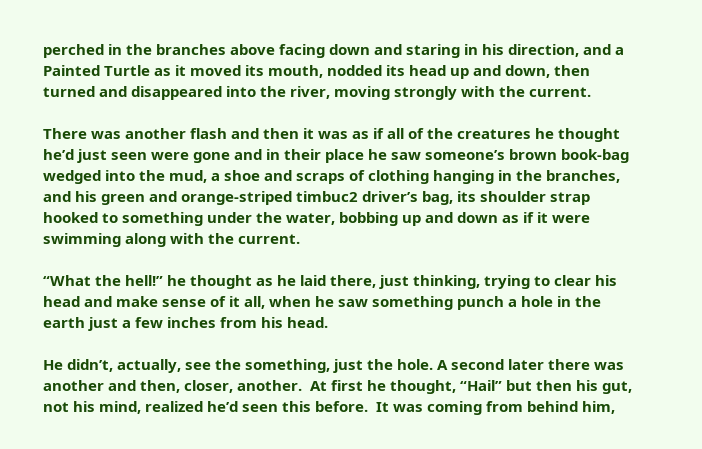perched in the branches above facing down and staring in his direction, and a Painted Turtle as it moved its mouth, nodded its head up and down, then turned and disappeared into the river, moving strongly with the current.

There was another flash and then it was as if all of the creatures he thought he’d just seen were gone and in their place he saw someone’s brown book-bag wedged into the mud, a shoe and scraps of clothing hanging in the branches, and his green and orange-striped timbuc2 driver’s bag, its shoulder strap hooked to something under the water, bobbing up and down as if it were swimming along with the current.

“What the hell!” he thought as he laid there, just thinking, trying to clear his head and make sense of it all, when he saw something punch a hole in the earth just a few inches from his head.

He didn’t, actually, see the something, just the hole. A second later there was another and then, closer, another.  At first he thought, “Hail” but then his gut, not his mind, realized he’d seen this before.  It was coming from behind him,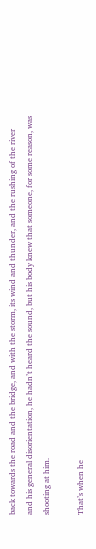back towards the road and the bridge, and with the storm, its wind and thunder, and the rushing of the river and his general disorientation, he hadn’t heard the sound, but his body knew that someone, for some reason, was shooting at him.

That’s when he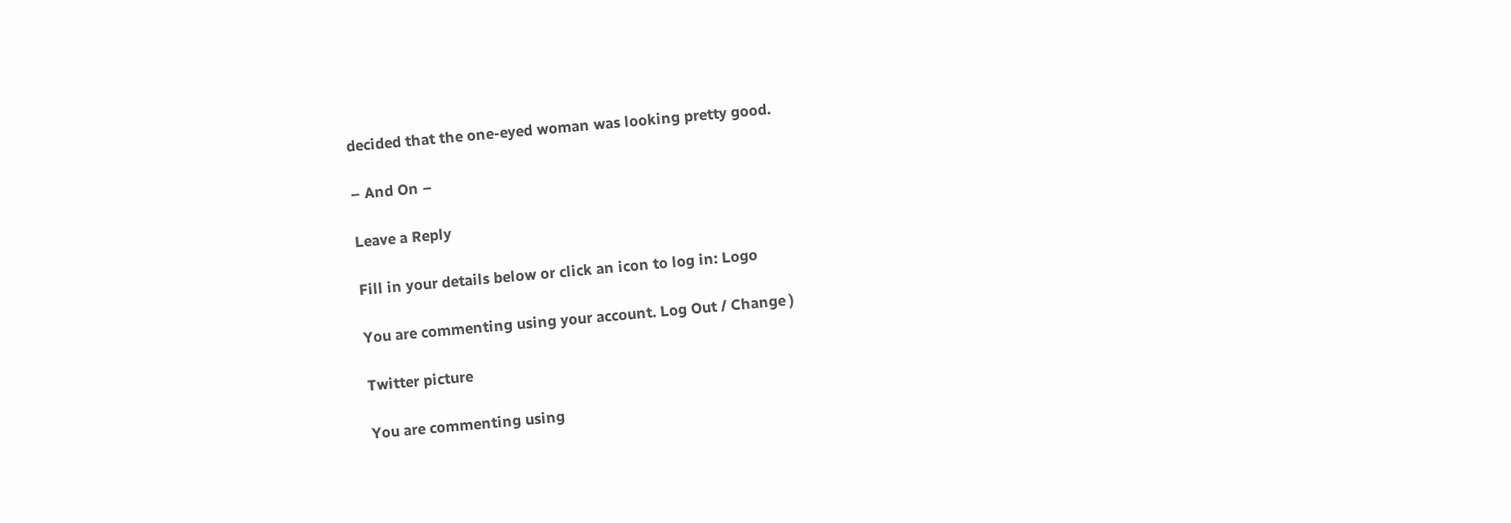decided that the one-eyed woman was looking pretty good.

– And On –

Leave a Reply

Fill in your details below or click an icon to log in: Logo

You are commenting using your account. Log Out / Change )

Twitter picture

You are commenting using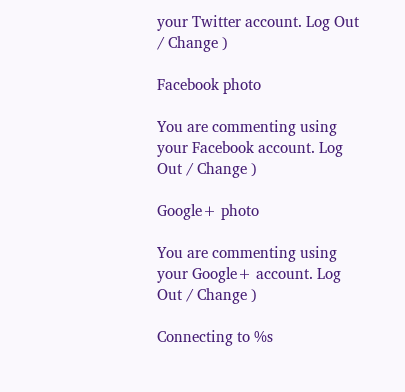your Twitter account. Log Out / Change )

Facebook photo

You are commenting using your Facebook account. Log Out / Change )

Google+ photo

You are commenting using your Google+ account. Log Out / Change )

Connecting to %s